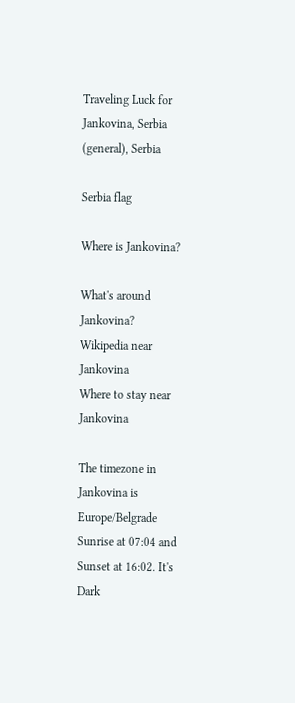Traveling Luck for Jankovina, Serbia (general), Serbia

Serbia flag

Where is Jankovina?

What's around Jankovina?
Wikipedia near Jankovina
Where to stay near Jankovina

The timezone in Jankovina is Europe/Belgrade
Sunrise at 07:04 and Sunset at 16:02. It's Dark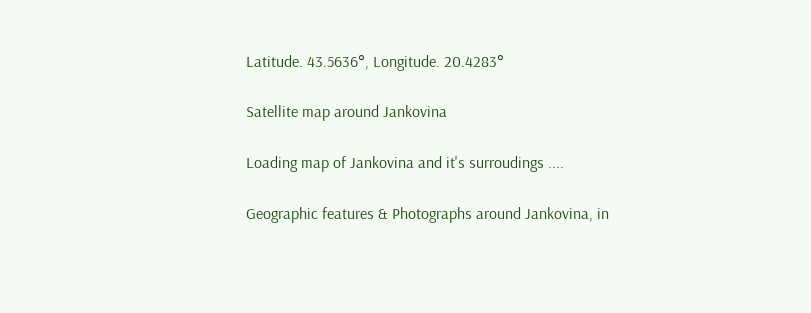Latitude. 43.5636°, Longitude. 20.4283°

Satellite map around Jankovina

Loading map of Jankovina and it's surroudings ....

Geographic features & Photographs around Jankovina, in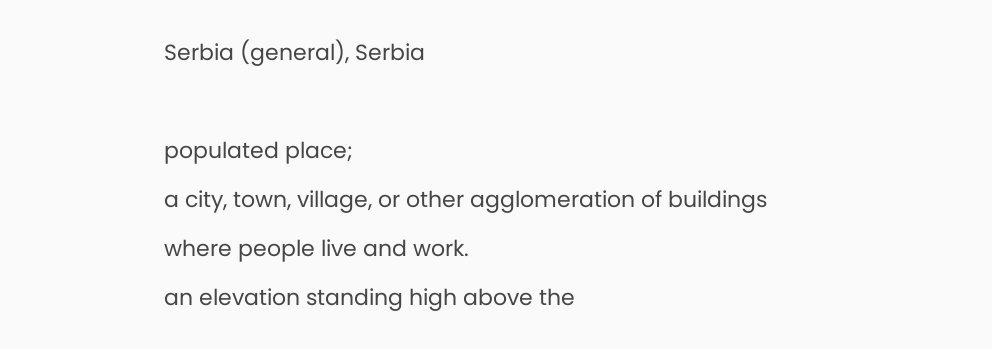Serbia (general), Serbia

populated place;
a city, town, village, or other agglomeration of buildings where people live and work.
an elevation standing high above the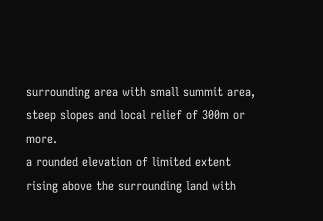surrounding area with small summit area, steep slopes and local relief of 300m or more.
a rounded elevation of limited extent rising above the surrounding land with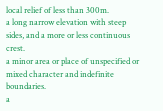local relief of less than 300m.
a long narrow elevation with steep sides, and a more or less continuous crest.
a minor area or place of unspecified or mixed character and indefinite boundaries.
a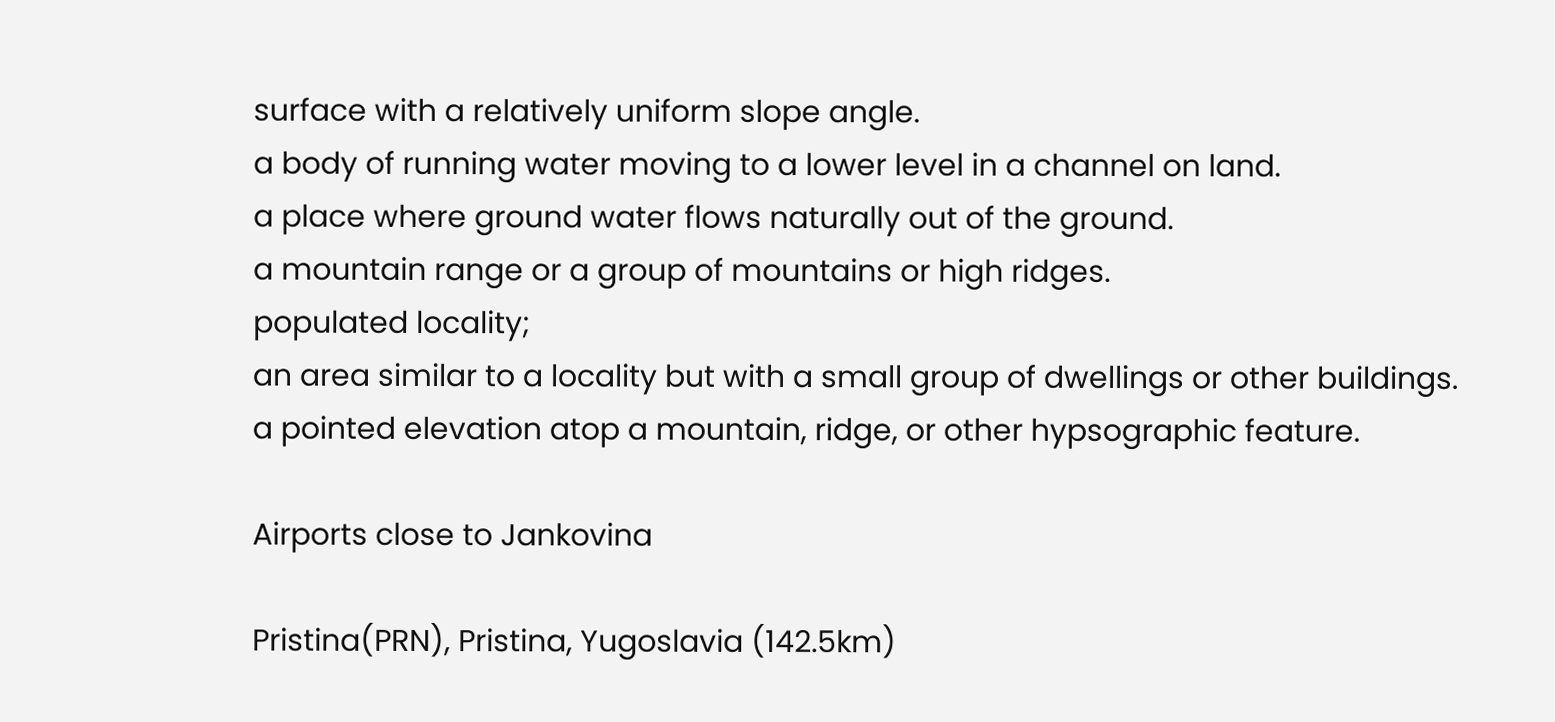surface with a relatively uniform slope angle.
a body of running water moving to a lower level in a channel on land.
a place where ground water flows naturally out of the ground.
a mountain range or a group of mountains or high ridges.
populated locality;
an area similar to a locality but with a small group of dwellings or other buildings.
a pointed elevation atop a mountain, ridge, or other hypsographic feature.

Airports close to Jankovina

Pristina(PRN), Pristina, Yugoslavia (142.5km)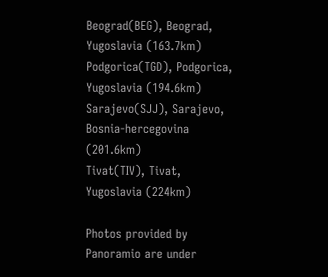Beograd(BEG), Beograd, Yugoslavia (163.7km)
Podgorica(TGD), Podgorica, Yugoslavia (194.6km)
Sarajevo(SJJ), Sarajevo, Bosnia-hercegovina (201.6km)
Tivat(TIV), Tivat, Yugoslavia (224km)

Photos provided by Panoramio are under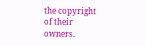the copyright of their owners.